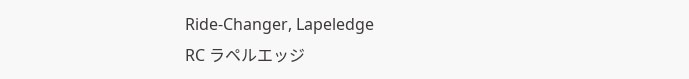Ride-Changer, Lapeledge
RC ラペルエッジ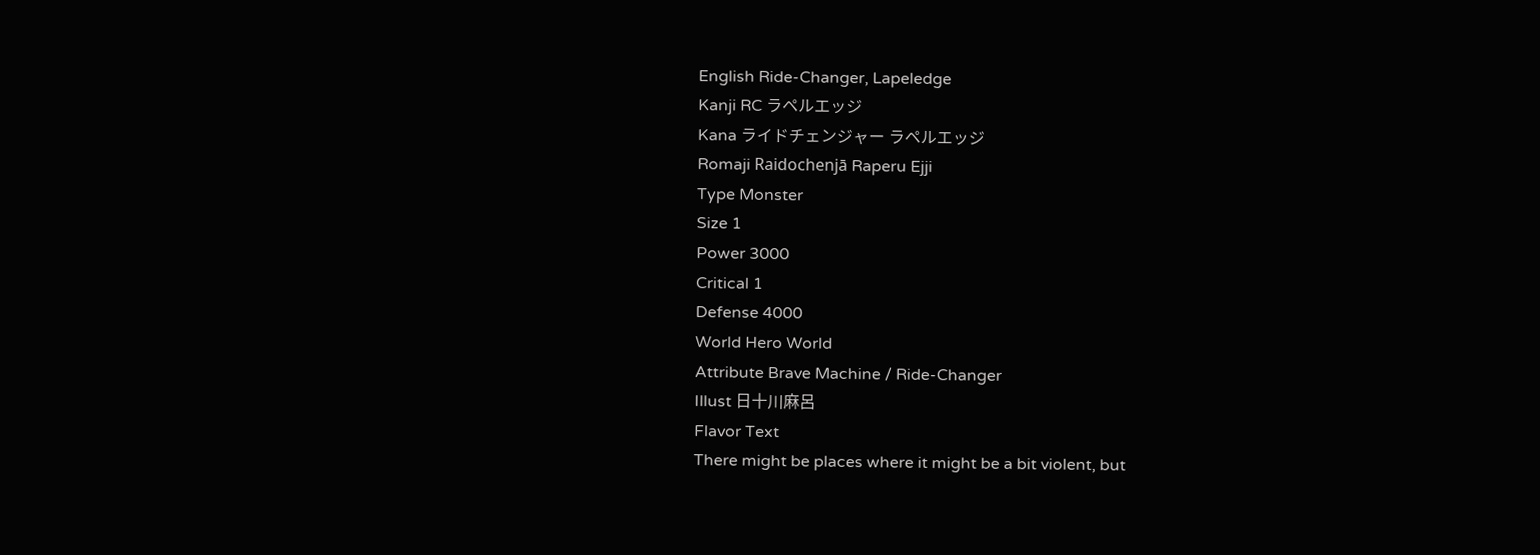English Ride-Changer, Lapeledge
Kanji RC ラペルエッジ
Kana ライドチェンジャー ラペルエッジ
Romaji Raidochenjā Raperu Ejji
Type Monster
Size 1
Power 3000
Critical 1
Defense 4000
World Hero World
Attribute Brave Machine / Ride-Changer
Illust 日十川麻呂
Flavor Text
There might be places where it might be a bit violent, but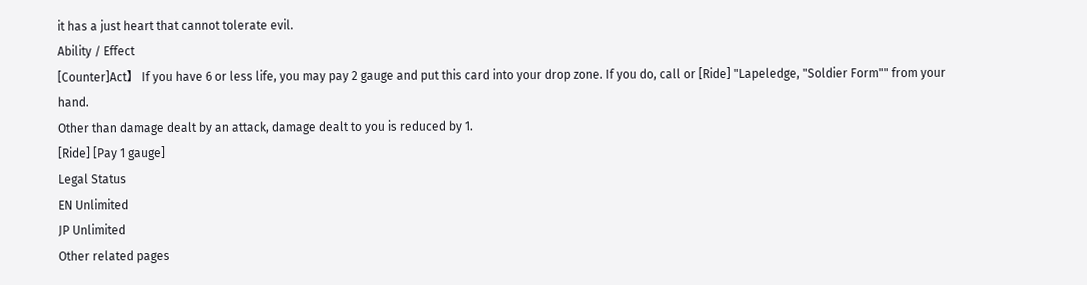it has a just heart that cannot tolerate evil.
Ability / Effect
[Counter]Act】 If you have 6 or less life, you may pay 2 gauge and put this card into your drop zone. If you do, call or [Ride] "Lapeledge, "Soldier Form"" from your hand.
Other than damage dealt by an attack, damage dealt to you is reduced by 1.
[Ride] [Pay 1 gauge]
Legal Status
EN Unlimited
JP Unlimited
Other related pages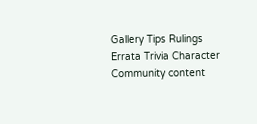Gallery Tips Rulings
Errata Trivia Character
Community content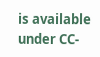is available under CC-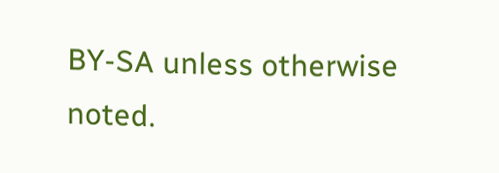BY-SA unless otherwise noted.